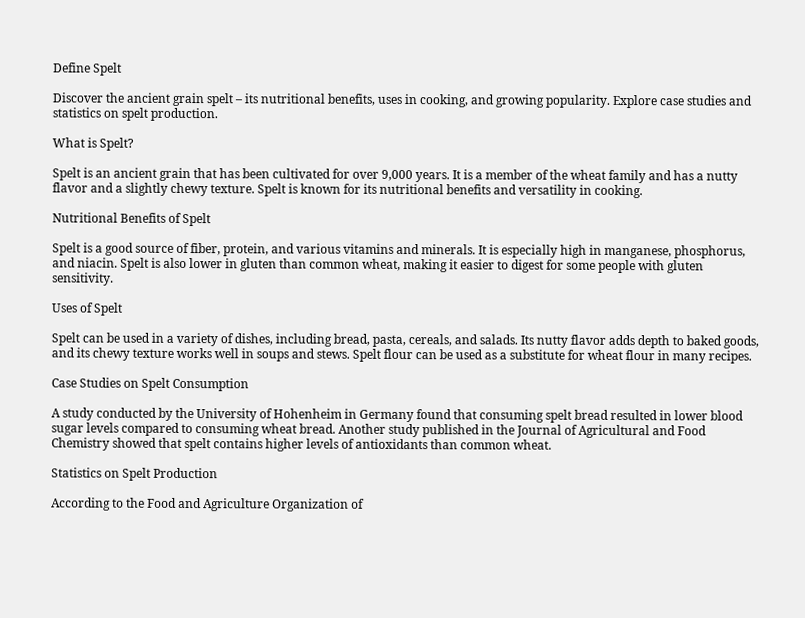Define Spelt

Discover the ancient grain spelt – its nutritional benefits, uses in cooking, and growing popularity. Explore case studies and statistics on spelt production.

What is Spelt?

Spelt is an ancient grain that has been cultivated for over 9,000 years. It is a member of the wheat family and has a nutty flavor and a slightly chewy texture. Spelt is known for its nutritional benefits and versatility in cooking.

Nutritional Benefits of Spelt

Spelt is a good source of fiber, protein, and various vitamins and minerals. It is especially high in manganese, phosphorus, and niacin. Spelt is also lower in gluten than common wheat, making it easier to digest for some people with gluten sensitivity.

Uses of Spelt

Spelt can be used in a variety of dishes, including bread, pasta, cereals, and salads. Its nutty flavor adds depth to baked goods, and its chewy texture works well in soups and stews. Spelt flour can be used as a substitute for wheat flour in many recipes.

Case Studies on Spelt Consumption

A study conducted by the University of Hohenheim in Germany found that consuming spelt bread resulted in lower blood sugar levels compared to consuming wheat bread. Another study published in the Journal of Agricultural and Food Chemistry showed that spelt contains higher levels of antioxidants than common wheat.

Statistics on Spelt Production

According to the Food and Agriculture Organization of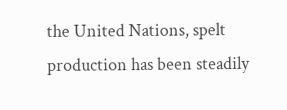the United Nations, spelt production has been steadily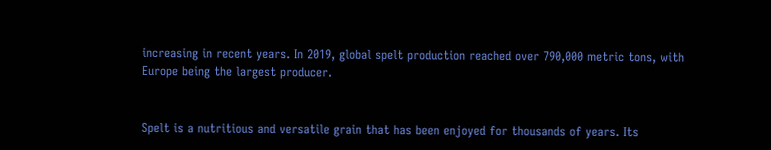increasing in recent years. In 2019, global spelt production reached over 790,000 metric tons, with Europe being the largest producer.


Spelt is a nutritious and versatile grain that has been enjoyed for thousands of years. Its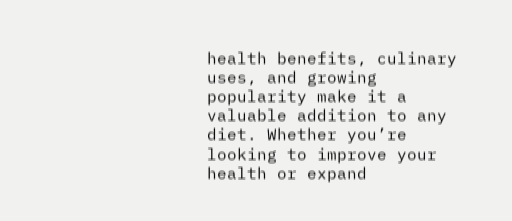health benefits, culinary uses, and growing popularity make it a valuable addition to any diet. Whether you’re looking to improve your health or expand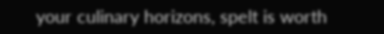your culinary horizons, spelt is worth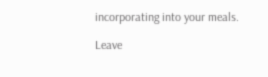incorporating into your meals.

Leave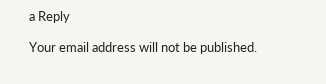a Reply

Your email address will not be published.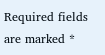Required fields are marked *